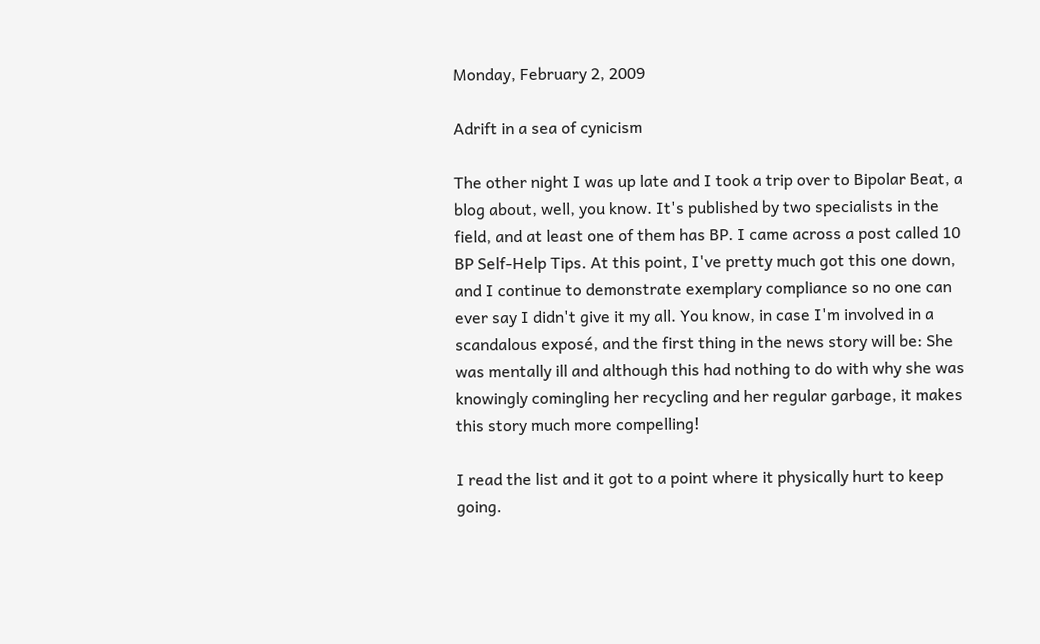Monday, February 2, 2009

Adrift in a sea of cynicism

The other night I was up late and I took a trip over to Bipolar Beat, a blog about, well, you know. It's published by two specialists in the field, and at least one of them has BP. I came across a post called 10 BP Self-Help Tips. At this point, I've pretty much got this one down, and I continue to demonstrate exemplary compliance so no one can ever say I didn't give it my all. You know, in case I'm involved in a scandalous exposé, and the first thing in the news story will be: She was mentally ill and although this had nothing to do with why she was knowingly comingling her recycling and her regular garbage, it makes this story much more compelling!

I read the list and it got to a point where it physically hurt to keep going.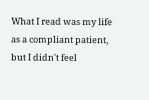What I read was my life as a compliant patient, but I didn't feel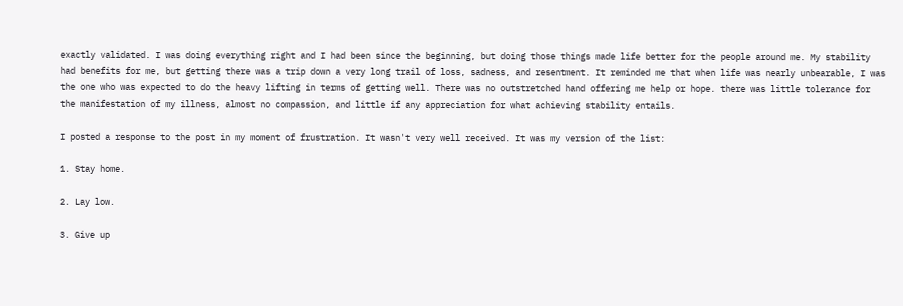exactly validated. I was doing everything right and I had been since the beginning, but doing those things made life better for the people around me. My stability had benefits for me, but getting there was a trip down a very long trail of loss, sadness, and resentment. It reminded me that when life was nearly unbearable, I was the one who was expected to do the heavy lifting in terms of getting well. There was no outstretched hand offering me help or hope. there was little tolerance for the manifestation of my illness, almost no compassion, and little if any appreciation for what achieving stability entails.

I posted a response to the post in my moment of frustration. It wasn't very well received. It was my version of the list:

1. Stay home.

2. Lay low.

3. Give up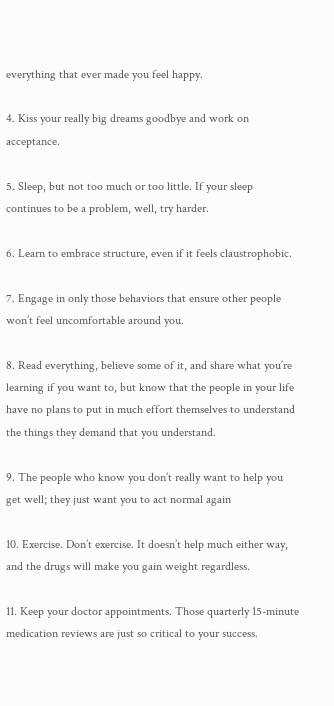everything that ever made you feel happy.

4. Kiss your really big dreams goodbye and work on acceptance.

5. Sleep, but not too much or too little. If your sleep continues to be a problem, well, try harder.

6. Learn to embrace structure, even if it feels claustrophobic.

7. Engage in only those behaviors that ensure other people won’t feel uncomfortable around you.

8. Read everything, believe some of it, and share what you’re learning if you want to, but know that the people in your life have no plans to put in much effort themselves to understand the things they demand that you understand.

9. The people who know you don’t really want to help you get well; they just want you to act normal again

10. Exercise. Don’t exercise. It doesn’t help much either way, and the drugs will make you gain weight regardless.

11. Keep your doctor appointments. Those quarterly 15-minute medication reviews are just so critical to your success.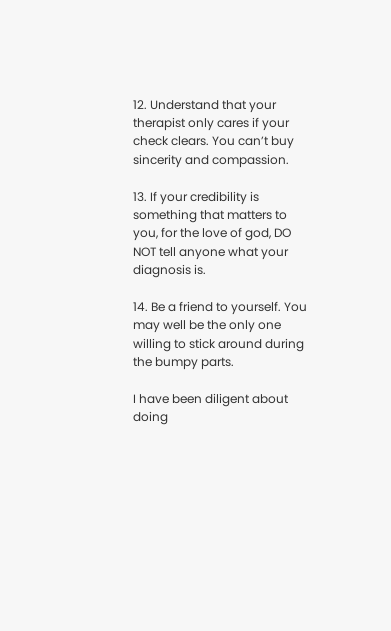12. Understand that your therapist only cares if your check clears. You can’t buy sincerity and compassion.

13. If your credibility is something that matters to you, for the love of god, DO NOT tell anyone what your diagnosis is.

14. Be a friend to yourself. You may well be the only one willing to stick around during the bumpy parts.

I have been diligent about doing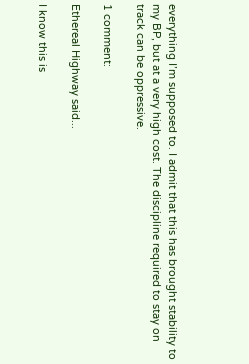everything I’m supposed to. I admit that this has brought stability to my BP, but at a very high cost. The discipline required to stay on track can be oppressive.

1 comment:

Ethereal Highway said...

I know this is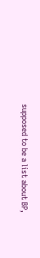supposed to be a list about BP,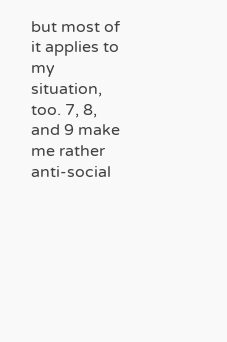but most of it applies to my situation, too. 7, 8, and 9 make me rather anti-social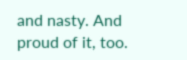and nasty. And proud of it, too.